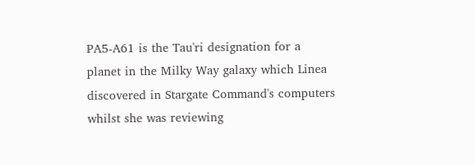PA5-A61 is the Tau'ri designation for a planet in the Milky Way galaxy which Linea discovered in Stargate Command's computers whilst she was reviewing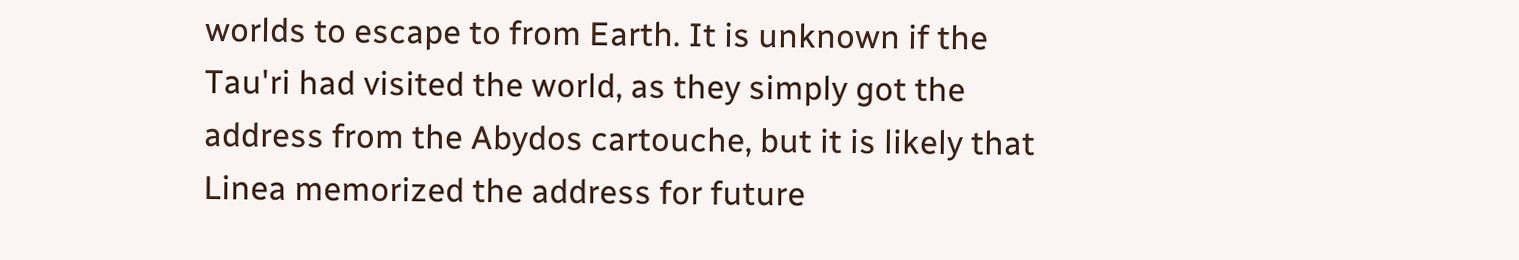worlds to escape to from Earth. It is unknown if the Tau'ri had visited the world, as they simply got the address from the Abydos cartouche, but it is likely that Linea memorized the address for future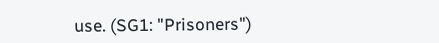use. (SG1: "Prisoners")